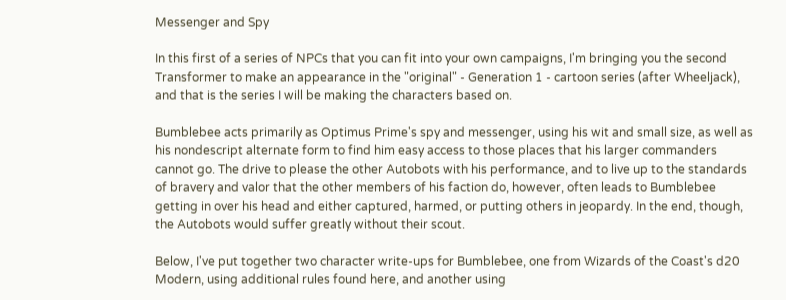Messenger and Spy

In this first of a series of NPCs that you can fit into your own campaigns, I'm bringing you the second Transformer to make an appearance in the "original" - Generation 1 - cartoon series (after Wheeljack), and that is the series I will be making the characters based on.

Bumblebee acts primarily as Optimus Prime's spy and messenger, using his wit and small size, as well as his nondescript alternate form to find him easy access to those places that his larger commanders cannot go. The drive to please the other Autobots with his performance, and to live up to the standards of bravery and valor that the other members of his faction do, however, often leads to Bumblebee getting in over his head and either captured, harmed, or putting others in jeopardy. In the end, though, the Autobots would suffer greatly without their scout.

Below, I've put together two character write-ups for Bumblebee, one from Wizards of the Coast's d20 Modern, using additional rules found here, and another using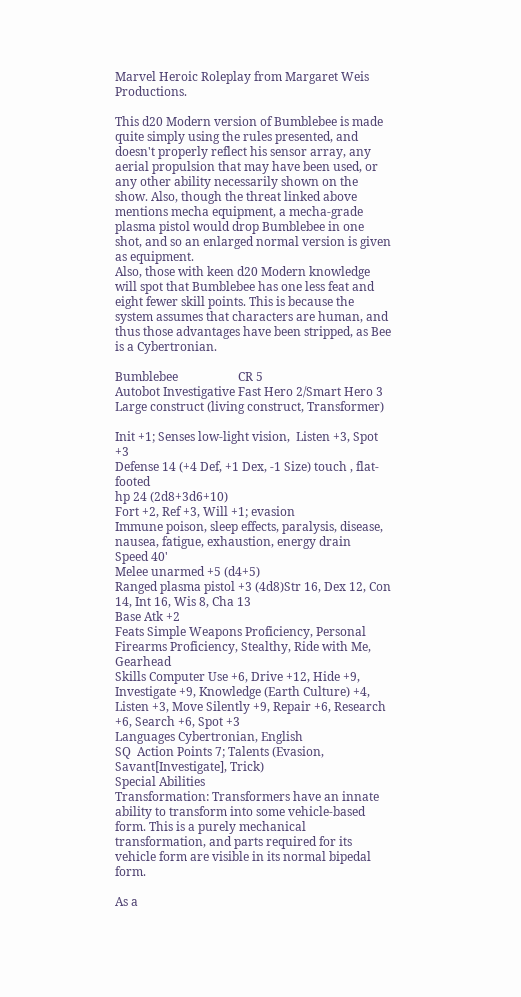Marvel Heroic Roleplay from Margaret Weis Productions.

This d20 Modern version of Bumblebee is made quite simply using the rules presented, and doesn't properly reflect his sensor array, any aerial propulsion that may have been used, or any other ability necessarily shown on the show. Also, though the threat linked above mentions mecha equipment, a mecha-grade plasma pistol would drop Bumblebee in one shot, and so an enlarged normal version is given as equipment.
Also, those with keen d20 Modern knowledge will spot that Bumblebee has one less feat and eight fewer skill points. This is because the system assumes that characters are human, and thus those advantages have been stripped, as Bee is a Cybertronian.

Bumblebee                    CR 5
Autobot Investigative Fast Hero 2/Smart Hero 3
Large construct (living construct, Transformer)

Init +1; Senses low-light vision,  Listen +3, Spot +3
Defense 14 (+4 Def, +1 Dex, -1 Size) touch , flat-footed
hp 24 (2d8+3d6+10)
Fort +2, Ref +3, Will +1; evasion
Immune poison, sleep effects, paralysis, disease, nausea, fatigue, exhaustion, energy drain
Speed 40'
Melee unarmed +5 (d4+5)
Ranged plasma pistol +3 (4d8)Str 16, Dex 12, Con 14, Int 16, Wis 8, Cha 13
Base Atk +2
Feats Simple Weapons Proficiency, Personal Firearms Proficiency, Stealthy, Ride with Me, Gearhead
Skills Computer Use +6, Drive +12, Hide +9, Investigate +9, Knowledge (Earth Culture) +4, Listen +3, Move Silently +9, Repair +6, Research +6, Search +6, Spot +3
Languages Cybertronian, English
SQ  Action Points 7; Talents (Evasion, Savant[Investigate], Trick)
Special Abilities
Transformation: Transformers have an innate ability to transform into some vehicle-based form. This is a purely mechanical transformation, and parts required for its vehicle form are visible in its normal bipedal form.

As a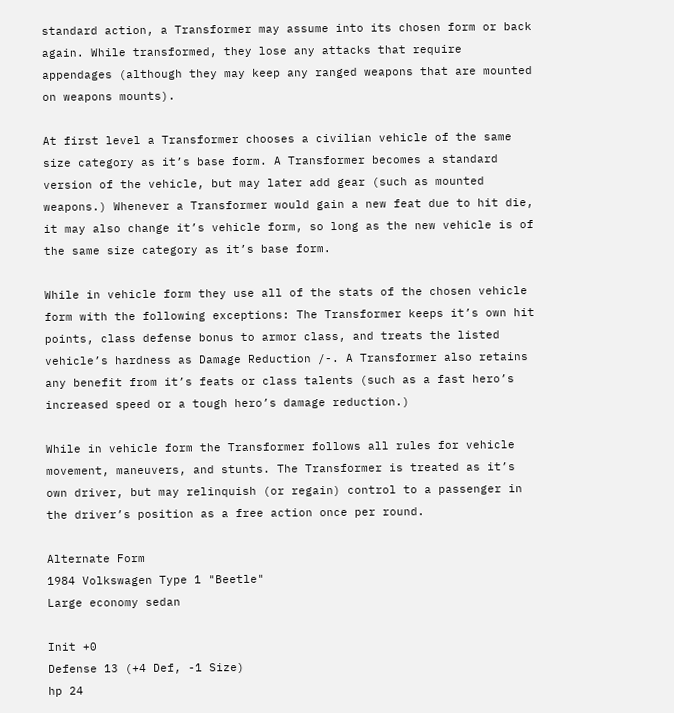standard action, a Transformer may assume into its chosen form or back again. While transformed, they lose any attacks that require appendages (although they may keep any ranged weapons that are mounted on weapons mounts).

At first level a Transformer chooses a civilian vehicle of the same size category as it’s base form. A Transformer becomes a standard version of the vehicle, but may later add gear (such as mounted weapons.) Whenever a Transformer would gain a new feat due to hit die, it may also change it’s vehicle form, so long as the new vehicle is of the same size category as it’s base form.

While in vehicle form they use all of the stats of the chosen vehicle form with the following exceptions: The Transformer keeps it’s own hit points, class defense bonus to armor class, and treats the listed vehicle’s hardness as Damage Reduction /-. A Transformer also retains any benefit from it’s feats or class talents (such as a fast hero’s increased speed or a tough hero’s damage reduction.)

While in vehicle form the Transformer follows all rules for vehicle movement, maneuvers, and stunts. The Transformer is treated as it’s own driver, but may relinquish (or regain) control to a passenger in the driver’s position as a free action once per round.

Alternate Form
1984 Volkswagen Type 1 "Beetle"
Large economy sedan

Init +0
Defense 13 (+4 Def, -1 Size)
hp 24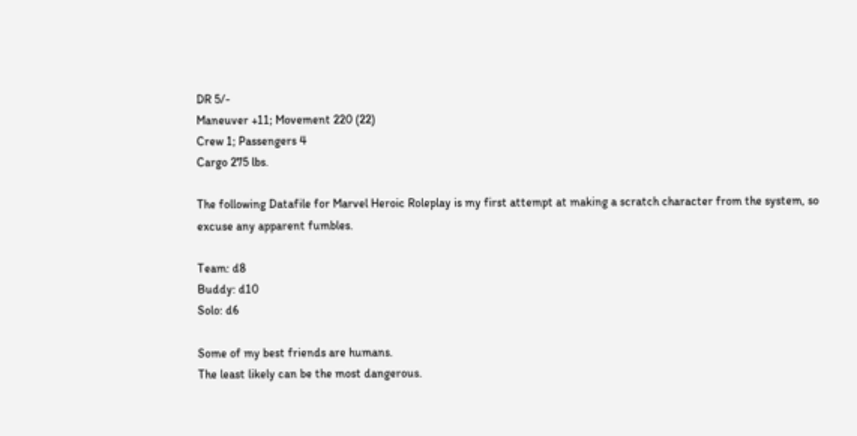DR 5/-
Maneuver +11; Movement 220 (22)
Crew 1; Passengers 4
Cargo 275 lbs.

The following Datafile for Marvel Heroic Roleplay is my first attempt at making a scratch character from the system, so excuse any apparent fumbles.

Team: d8
Buddy: d10
Solo: d6

Some of my best friends are humans.
The least likely can be the most dangerous.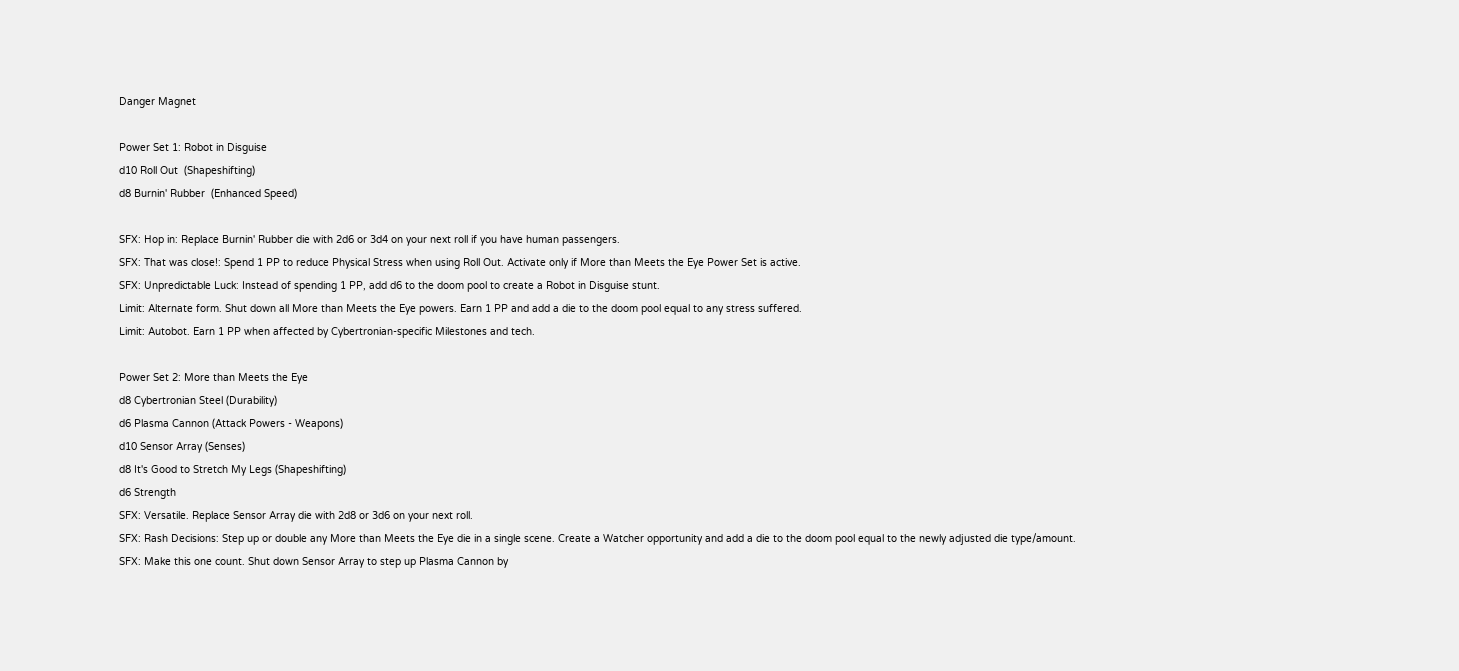Danger Magnet

Power Set 1: Robot in Disguise
d10 Roll Out  (Shapeshifting)
d8 Burnin' Rubber  (Enhanced Speed)

SFX: Hop in: Replace Burnin' Rubber die with 2d6 or 3d4 on your next roll if you have human passengers.
SFX: That was close!: Spend 1 PP to reduce Physical Stress when using Roll Out. Activate only if More than Meets the Eye Power Set is active.
SFX: Unpredictable Luck: Instead of spending 1 PP, add d6 to the doom pool to create a Robot in Disguise stunt.
Limit: Alternate form. Shut down all More than Meets the Eye powers. Earn 1 PP and add a die to the doom pool equal to any stress suffered.
Limit: Autobot. Earn 1 PP when affected by Cybertronian-specific Milestones and tech.

Power Set 2: More than Meets the Eye
d8 Cybertronian Steel (Durability)
d6 Plasma Cannon (Attack Powers - Weapons)
d10 Sensor Array (Senses)
d8 It's Good to Stretch My Legs (Shapeshifting)
d6 Strength
SFX: Versatile. Replace Sensor Array die with 2d8 or 3d6 on your next roll.
SFX: Rash Decisions: Step up or double any More than Meets the Eye die in a single scene. Create a Watcher opportunity and add a die to the doom pool equal to the newly adjusted die type/amount.
SFX: Make this one count. Shut down Sensor Array to step up Plasma Cannon by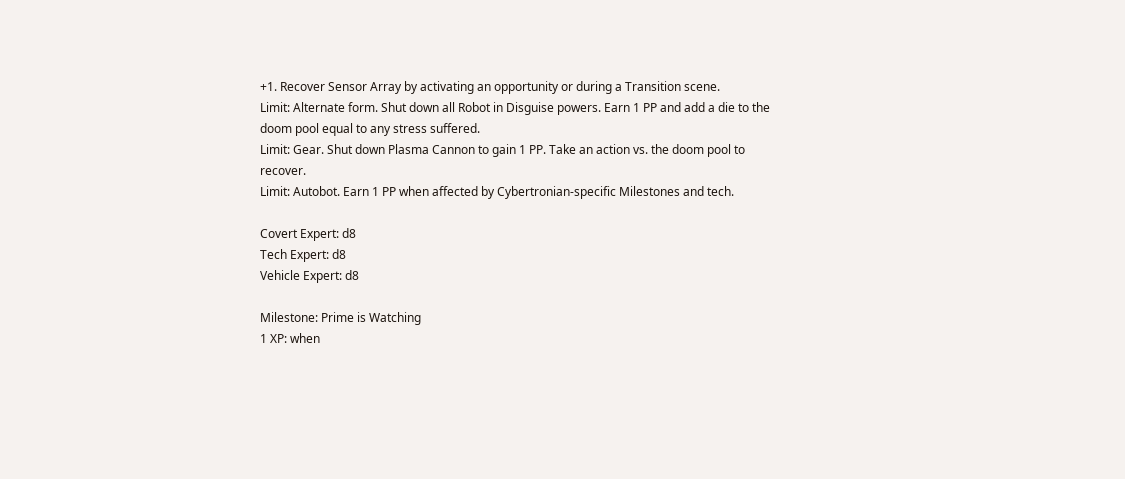+1. Recover Sensor Array by activating an opportunity or during a Transition scene.
Limit: Alternate form. Shut down all Robot in Disguise powers. Earn 1 PP and add a die to the doom pool equal to any stress suffered.
Limit: Gear. Shut down Plasma Cannon to gain 1 PP. Take an action vs. the doom pool to recover.
Limit: Autobot. Earn 1 PP when affected by Cybertronian-specific Milestones and tech.

Covert Expert: d8
Tech Expert: d8
Vehicle Expert: d8

Milestone: Prime is Watching
1 XP: when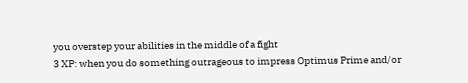you overstep your abilities in the middle of a fight
3 XP: when you do something outrageous to impress Optimus Prime and/or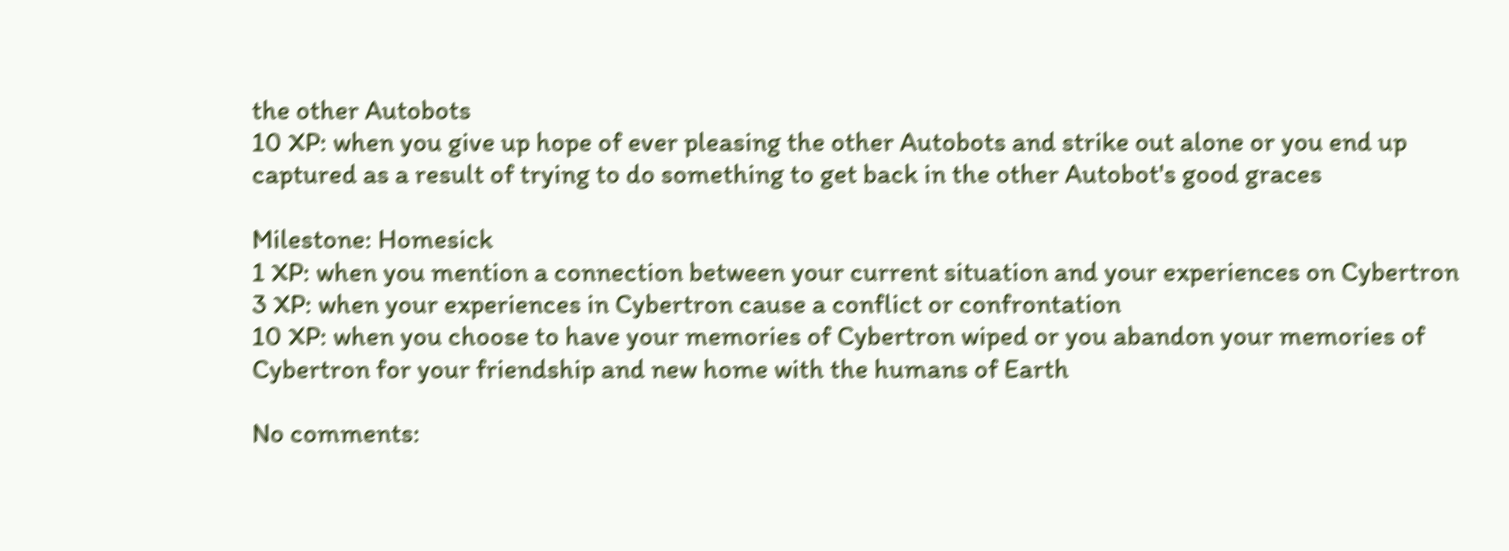the other Autobots
10 XP: when you give up hope of ever pleasing the other Autobots and strike out alone or you end up captured as a result of trying to do something to get back in the other Autobot's good graces

Milestone: Homesick
1 XP: when you mention a connection between your current situation and your experiences on Cybertron
3 XP: when your experiences in Cybertron cause a conflict or confrontation
10 XP: when you choose to have your memories of Cybertron wiped or you abandon your memories of Cybertron for your friendship and new home with the humans of Earth

No comments: